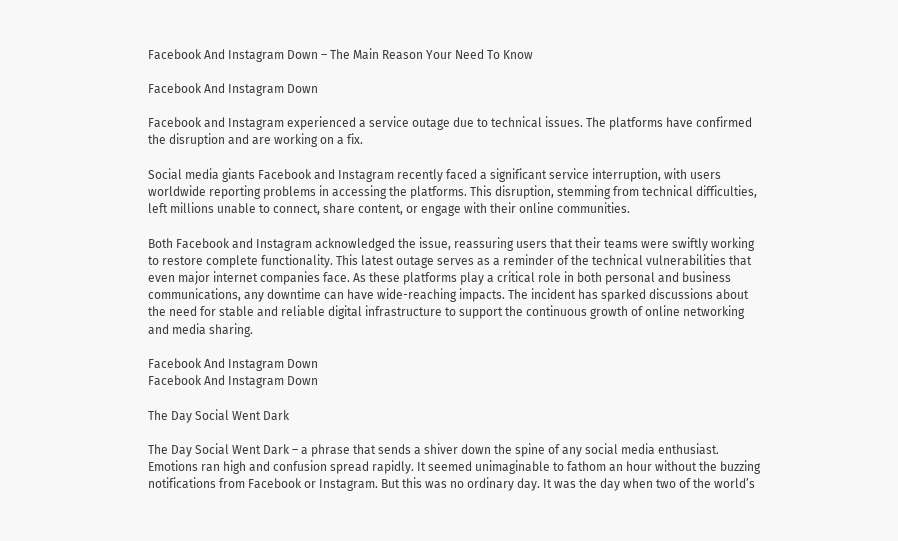Facebook And Instagram Down – The Main Reason Your Need To Know

Facebook And Instagram Down

Facebook and Instagram experienced a service outage due to technical issues. The platforms have confirmed the disruption and are working on a fix.

Social media giants Facebook and Instagram recently faced a significant service interruption, with users worldwide reporting problems in accessing the platforms. This disruption, stemming from technical difficulties, left millions unable to connect, share content, or engage with their online communities.

Both Facebook and Instagram acknowledged the issue, reassuring users that their teams were swiftly working to restore complete functionality. This latest outage serves as a reminder of the technical vulnerabilities that even major internet companies face. As these platforms play a critical role in both personal and business communications, any downtime can have wide-reaching impacts. The incident has sparked discussions about the need for stable and reliable digital infrastructure to support the continuous growth of online networking and media sharing.

Facebook And Instagram Down
Facebook And Instagram Down

The Day Social Went Dark

The Day Social Went Dark – a phrase that sends a shiver down the spine of any social media enthusiast. Emotions ran high and confusion spread rapidly. It seemed unimaginable to fathom an hour without the buzzing notifications from Facebook or Instagram. But this was no ordinary day. It was the day when two of the world’s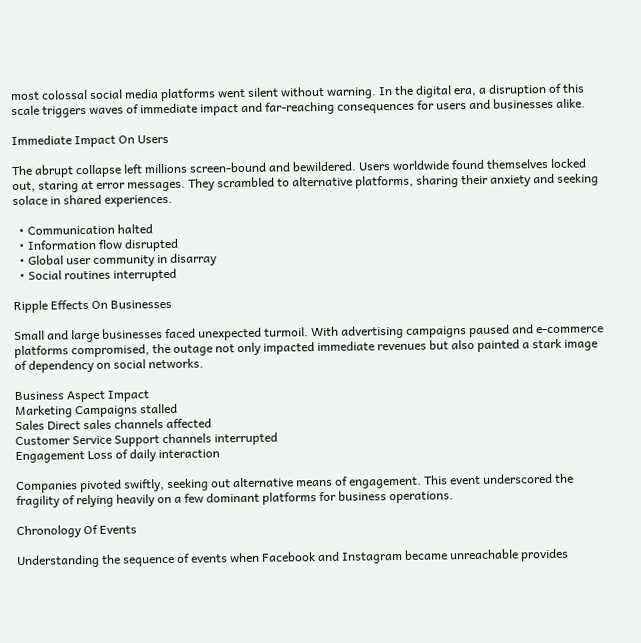most colossal social media platforms went silent without warning. In the digital era, a disruption of this scale triggers waves of immediate impact and far-reaching consequences for users and businesses alike.

Immediate Impact On Users

The abrupt collapse left millions screen-bound and bewildered. Users worldwide found themselves locked out, staring at error messages. They scrambled to alternative platforms, sharing their anxiety and seeking solace in shared experiences.

  • Communication halted
  • Information flow disrupted
  • Global user community in disarray
  • Social routines interrupted

Ripple Effects On Businesses

Small and large businesses faced unexpected turmoil. With advertising campaigns paused and e-commerce platforms compromised, the outage not only impacted immediate revenues but also painted a stark image of dependency on social networks.

Business Aspect Impact
Marketing Campaigns stalled
Sales Direct sales channels affected
Customer Service Support channels interrupted
Engagement Loss of daily interaction

Companies pivoted swiftly, seeking out alternative means of engagement. This event underscored the fragility of relying heavily on a few dominant platforms for business operations.

Chronology Of Events

Understanding the sequence of events when Facebook and Instagram became unreachable provides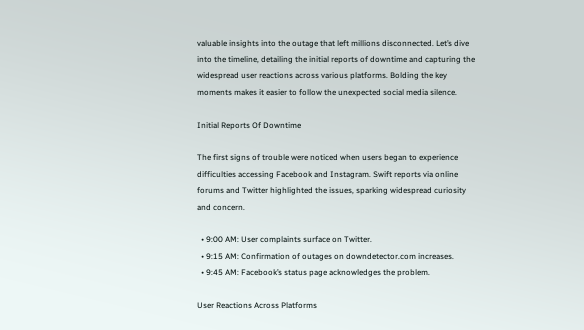valuable insights into the outage that left millions disconnected. Let’s dive into the timeline, detailing the initial reports of downtime and capturing the widespread user reactions across various platforms. Bolding the key moments makes it easier to follow the unexpected social media silence.

Initial Reports Of Downtime

The first signs of trouble were noticed when users began to experience difficulties accessing Facebook and Instagram. Swift reports via online forums and Twitter highlighted the issues, sparking widespread curiosity and concern.

  • 9:00 AM: User complaints surface on Twitter.
  • 9:15 AM: Confirmation of outages on downdetector.com increases.
  • 9:45 AM: Facebook’s status page acknowledges the problem.

User Reactions Across Platforms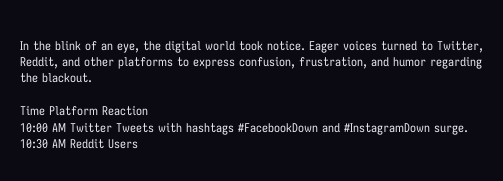In the blink of an eye, the digital world took notice. Eager voices turned to Twitter, Reddit, and other platforms to express confusion, frustration, and humor regarding the blackout.

Time Platform Reaction
10:00 AM Twitter Tweets with hashtags #FacebookDown and #InstagramDown surge.
10:30 AM Reddit Users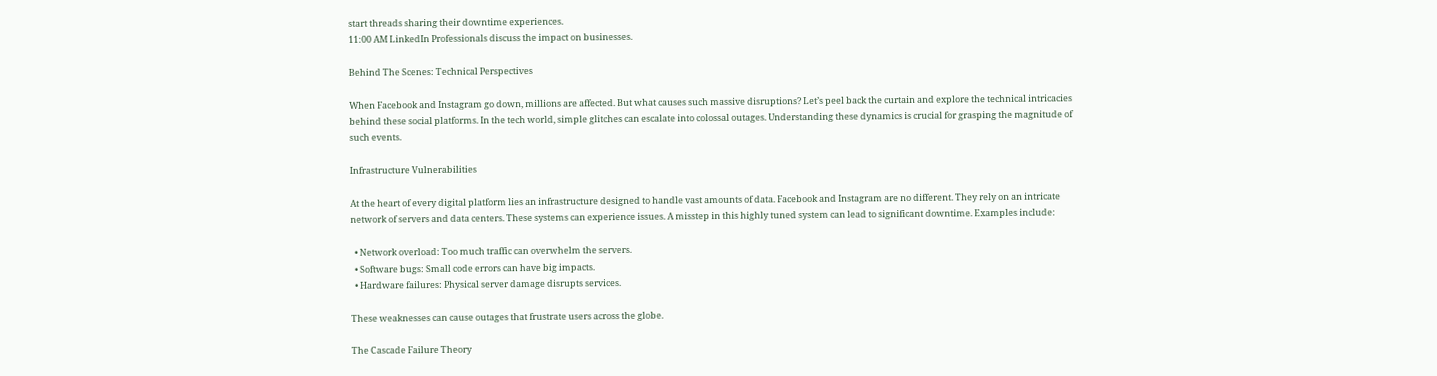start threads sharing their downtime experiences.
11:00 AM LinkedIn Professionals discuss the impact on businesses.

Behind The Scenes: Technical Perspectives

When Facebook and Instagram go down, millions are affected. But what causes such massive disruptions? Let’s peel back the curtain and explore the technical intricacies behind these social platforms. In the tech world, simple glitches can escalate into colossal outages. Understanding these dynamics is crucial for grasping the magnitude of such events.

Infrastructure Vulnerabilities

At the heart of every digital platform lies an infrastructure designed to handle vast amounts of data. Facebook and Instagram are no different. They rely on an intricate network of servers and data centers. These systems can experience issues. A misstep in this highly tuned system can lead to significant downtime. Examples include:

  • Network overload: Too much traffic can overwhelm the servers.
  • Software bugs: Small code errors can have big impacts.
  • Hardware failures: Physical server damage disrupts services.

These weaknesses can cause outages that frustrate users across the globe.

The Cascade Failure Theory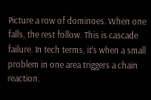Picture a row of dominoes. When one falls, the rest follow. This is cascade failure. In tech terms, it’s when a small problem in one area triggers a chain reaction.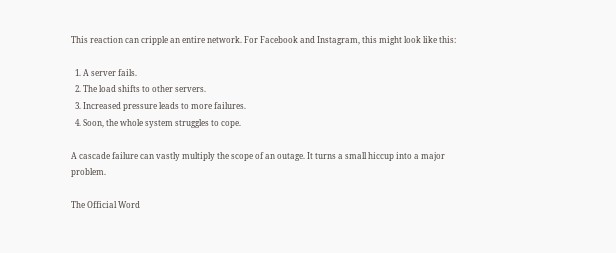This reaction can cripple an entire network. For Facebook and Instagram, this might look like this:

  1. A server fails.
  2. The load shifts to other servers.
  3. Increased pressure leads to more failures.
  4. Soon, the whole system struggles to cope.

A cascade failure can vastly multiply the scope of an outage. It turns a small hiccup into a major problem.

The Official Word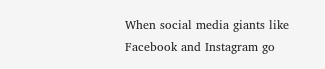When social media giants like Facebook and Instagram go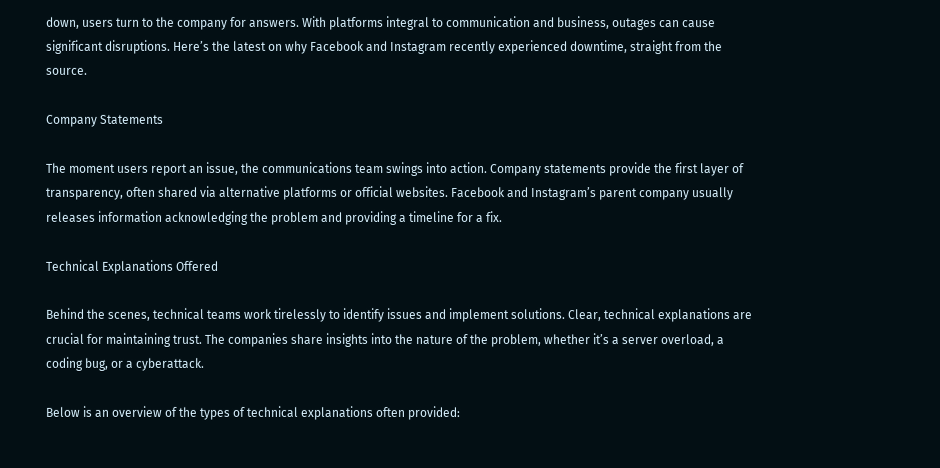down, users turn to the company for answers. With platforms integral to communication and business, outages can cause significant disruptions. Here’s the latest on why Facebook and Instagram recently experienced downtime, straight from the source.

Company Statements

The moment users report an issue, the communications team swings into action. Company statements provide the first layer of transparency, often shared via alternative platforms or official websites. Facebook and Instagram’s parent company usually releases information acknowledging the problem and providing a timeline for a fix.

Technical Explanations Offered

Behind the scenes, technical teams work tirelessly to identify issues and implement solutions. Clear, technical explanations are crucial for maintaining trust. The companies share insights into the nature of the problem, whether it’s a server overload, a coding bug, or a cyberattack.

Below is an overview of the types of technical explanations often provided: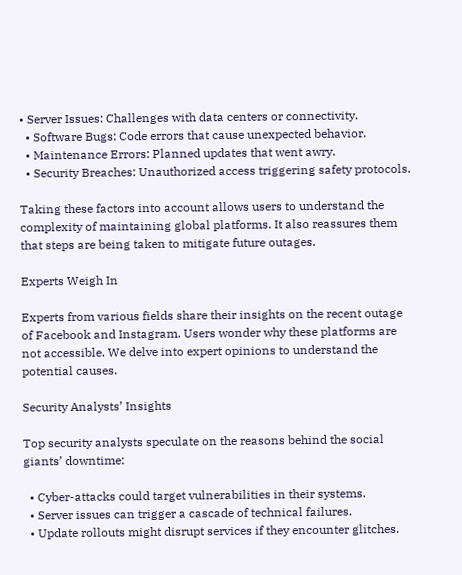• Server Issues: Challenges with data centers or connectivity.
  • Software Bugs: Code errors that cause unexpected behavior.
  • Maintenance Errors: Planned updates that went awry.
  • Security Breaches: Unauthorized access triggering safety protocols.

Taking these factors into account allows users to understand the complexity of maintaining global platforms. It also reassures them that steps are being taken to mitigate future outages.

Experts Weigh In

Experts from various fields share their insights on the recent outage of Facebook and Instagram. Users wonder why these platforms are not accessible. We delve into expert opinions to understand the potential causes.

Security Analysts’ Insights

Top security analysts speculate on the reasons behind the social giants’ downtime:

  • Cyber-attacks could target vulnerabilities in their systems.
  • Server issues can trigger a cascade of technical failures.
  • Update rollouts might disrupt services if they encounter glitches.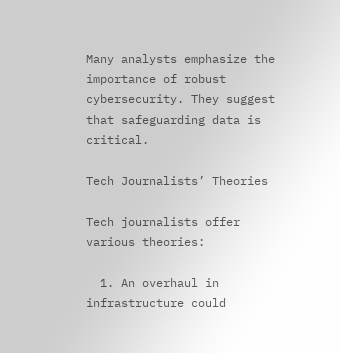Many analysts emphasize the importance of robust cybersecurity. They suggest that safeguarding data is critical.

Tech Journalists’ Theories

Tech journalists offer various theories:

  1. An overhaul in infrastructure could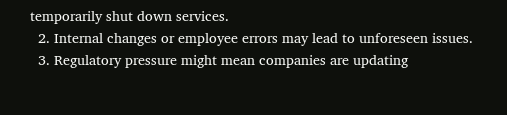temporarily shut down services.
  2. Internal changes or employee errors may lead to unforeseen issues.
  3. Regulatory pressure might mean companies are updating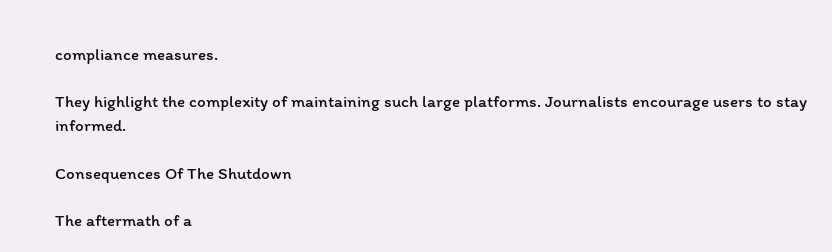compliance measures.

They highlight the complexity of maintaining such large platforms. Journalists encourage users to stay informed.

Consequences Of The Shutdown

The aftermath of a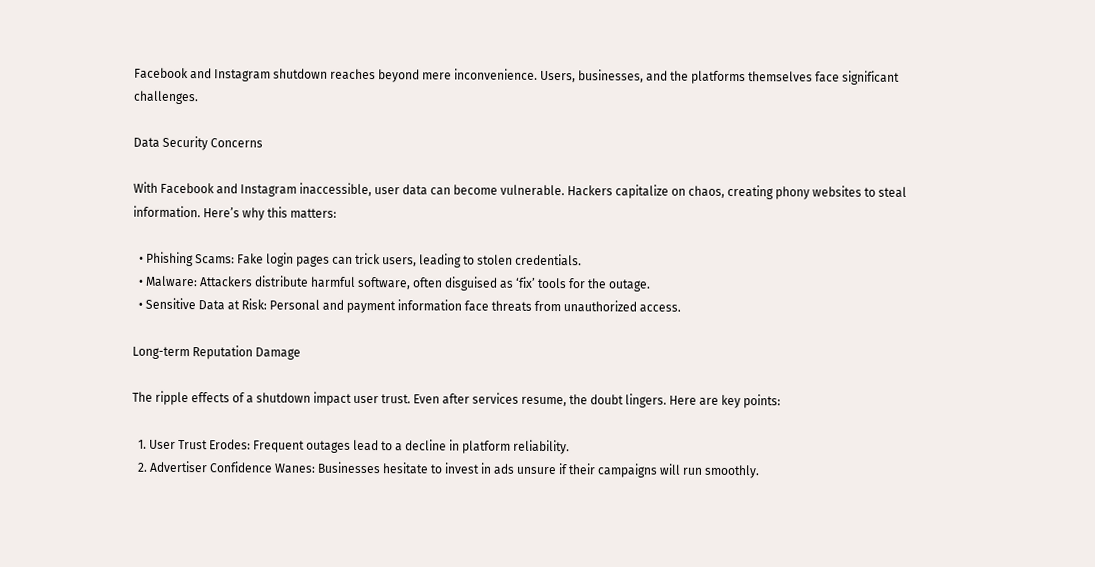Facebook and Instagram shutdown reaches beyond mere inconvenience. Users, businesses, and the platforms themselves face significant challenges.

Data Security Concerns

With Facebook and Instagram inaccessible, user data can become vulnerable. Hackers capitalize on chaos, creating phony websites to steal information. Here’s why this matters:

  • Phishing Scams: Fake login pages can trick users, leading to stolen credentials.
  • Malware: Attackers distribute harmful software, often disguised as ‘fix’ tools for the outage.
  • Sensitive Data at Risk: Personal and payment information face threats from unauthorized access.

Long-term Reputation Damage

The ripple effects of a shutdown impact user trust. Even after services resume, the doubt lingers. Here are key points:

  1. User Trust Erodes: Frequent outages lead to a decline in platform reliability.
  2. Advertiser Confidence Wanes: Businesses hesitate to invest in ads unsure if their campaigns will run smoothly.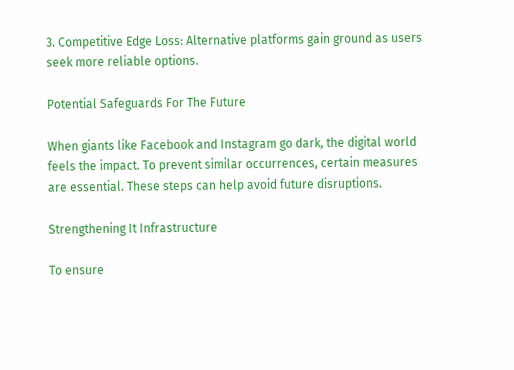3. Competitive Edge Loss: Alternative platforms gain ground as users seek more reliable options.

Potential Safeguards For The Future

When giants like Facebook and Instagram go dark, the digital world feels the impact. To prevent similar occurrences, certain measures are essential. These steps can help avoid future disruptions.

Strengthening It Infrastructure

To ensure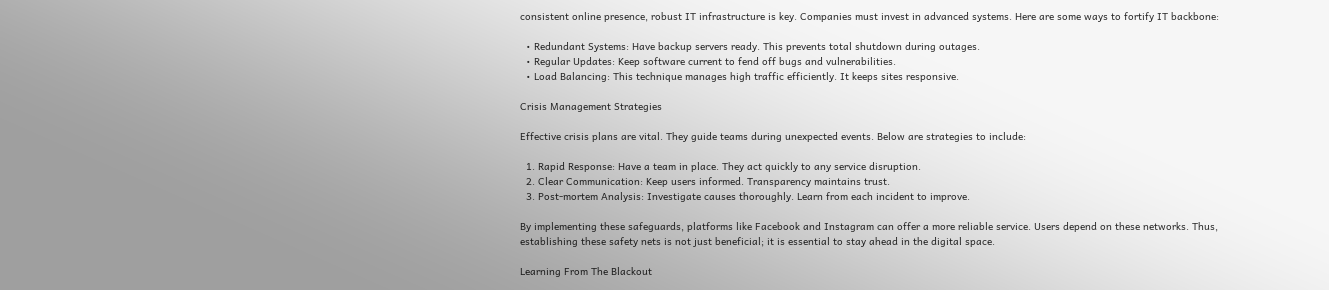consistent online presence, robust IT infrastructure is key. Companies must invest in advanced systems. Here are some ways to fortify IT backbone:

  • Redundant Systems: Have backup servers ready. This prevents total shutdown during outages.
  • Regular Updates: Keep software current to fend off bugs and vulnerabilities.
  • Load Balancing: This technique manages high traffic efficiently. It keeps sites responsive.

Crisis Management Strategies

Effective crisis plans are vital. They guide teams during unexpected events. Below are strategies to include:

  1. Rapid Response: Have a team in place. They act quickly to any service disruption.
  2. Clear Communication: Keep users informed. Transparency maintains trust.
  3. Post-mortem Analysis: Investigate causes thoroughly. Learn from each incident to improve.

By implementing these safeguards, platforms like Facebook and Instagram can offer a more reliable service. Users depend on these networks. Thus, establishing these safety nets is not just beneficial; it is essential to stay ahead in the digital space.

Learning From The Blackout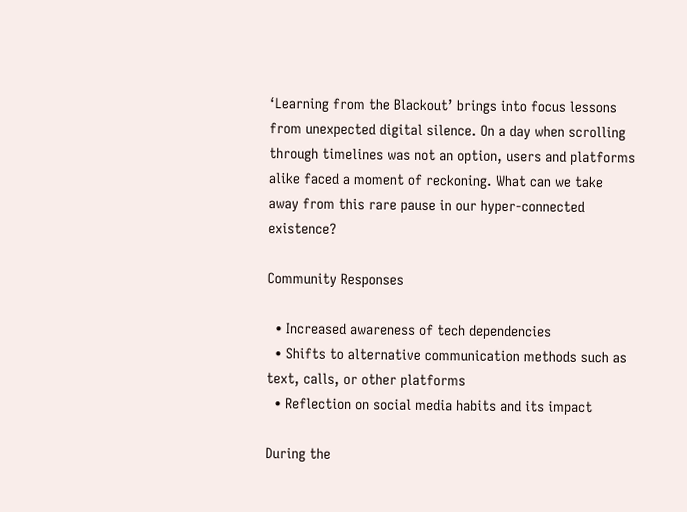‘Learning from the Blackout’ brings into focus lessons from unexpected digital silence. On a day when scrolling through timelines was not an option, users and platforms alike faced a moment of reckoning. What can we take away from this rare pause in our hyper-connected existence?

Community Responses

  • Increased awareness of tech dependencies
  • Shifts to alternative communication methods such as text, calls, or other platforms
  • Reflection on social media habits and its impact

During the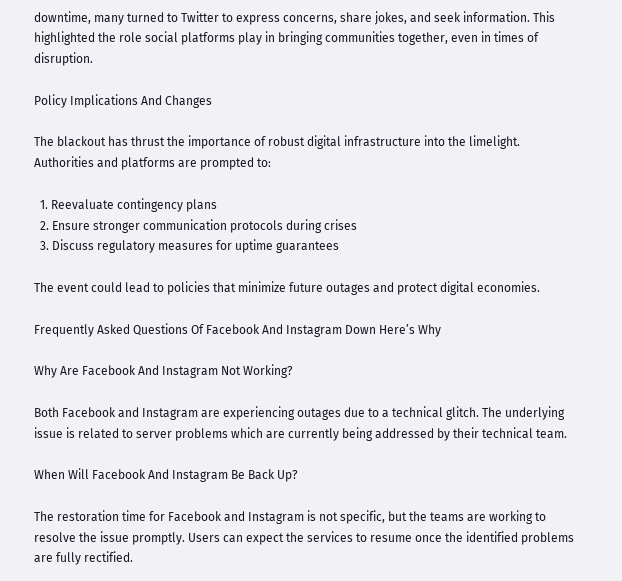downtime, many turned to Twitter to express concerns, share jokes, and seek information. This highlighted the role social platforms play in bringing communities together, even in times of disruption.

Policy Implications And Changes

The blackout has thrust the importance of robust digital infrastructure into the limelight. Authorities and platforms are prompted to:

  1. Reevaluate contingency plans
  2. Ensure stronger communication protocols during crises
  3. Discuss regulatory measures for uptime guarantees

The event could lead to policies that minimize future outages and protect digital economies.

Frequently Asked Questions Of Facebook And Instagram Down Here’s Why

Why Are Facebook And Instagram Not Working?

Both Facebook and Instagram are experiencing outages due to a technical glitch. The underlying issue is related to server problems which are currently being addressed by their technical team.

When Will Facebook And Instagram Be Back Up?

The restoration time for Facebook and Instagram is not specific, but the teams are working to resolve the issue promptly. Users can expect the services to resume once the identified problems are fully rectified.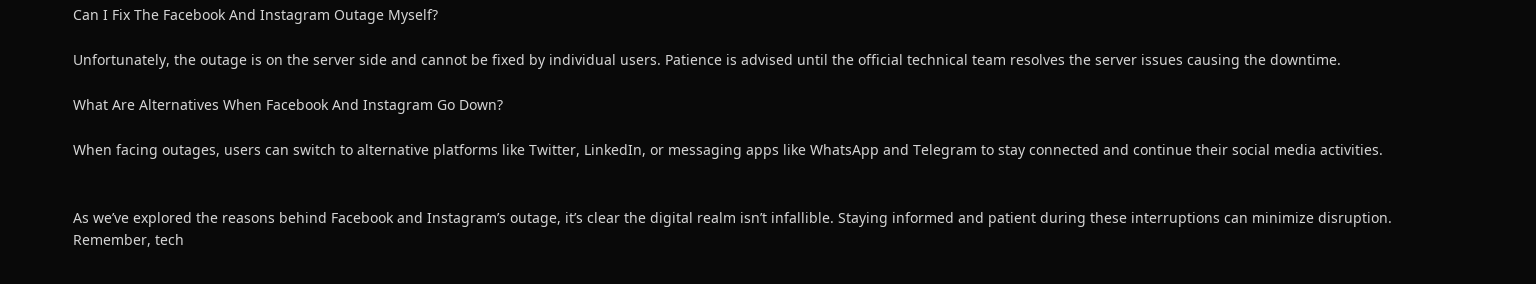Can I Fix The Facebook And Instagram Outage Myself?

Unfortunately, the outage is on the server side and cannot be fixed by individual users. Patience is advised until the official technical team resolves the server issues causing the downtime.

What Are Alternatives When Facebook And Instagram Go Down?

When facing outages, users can switch to alternative platforms like Twitter, LinkedIn, or messaging apps like WhatsApp and Telegram to stay connected and continue their social media activities.


As we’ve explored the reasons behind Facebook and Instagram’s outage, it’s clear the digital realm isn’t infallible. Staying informed and patient during these interruptions can minimize disruption. Remember, tech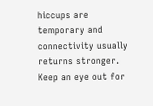hiccups are temporary and connectivity usually returns stronger. Keep an eye out for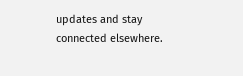updates and stay connected elsewhere.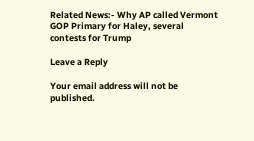Related News:- Why AP called Vermont GOP Primary for Haley, several contests for Trump

Leave a Reply

Your email address will not be published.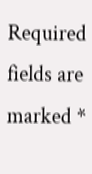Required fields are marked *